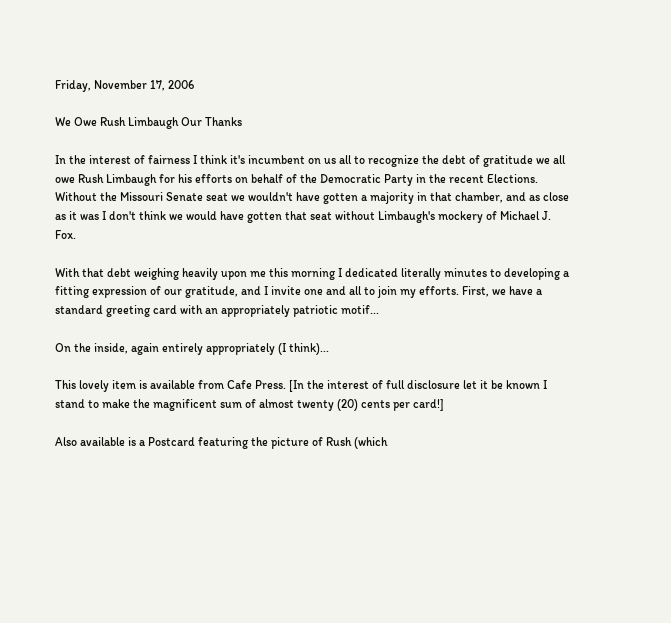Friday, November 17, 2006

We Owe Rush Limbaugh Our Thanks

In the interest of fairness I think it's incumbent on us all to recognize the debt of gratitude we all owe Rush Limbaugh for his efforts on behalf of the Democratic Party in the recent Elections. Without the Missouri Senate seat we wouldn't have gotten a majority in that chamber, and as close as it was I don't think we would have gotten that seat without Limbaugh's mockery of Michael J. Fox.

With that debt weighing heavily upon me this morning I dedicated literally minutes to developing a fitting expression of our gratitude, and I invite one and all to join my efforts. First, we have a standard greeting card with an appropriately patriotic motif...

On the inside, again entirely appropriately (I think)...

This lovely item is available from Cafe Press. [In the interest of full disclosure let it be known I stand to make the magnificent sum of almost twenty (20) cents per card!]

Also available is a Postcard featuring the picture of Rush (which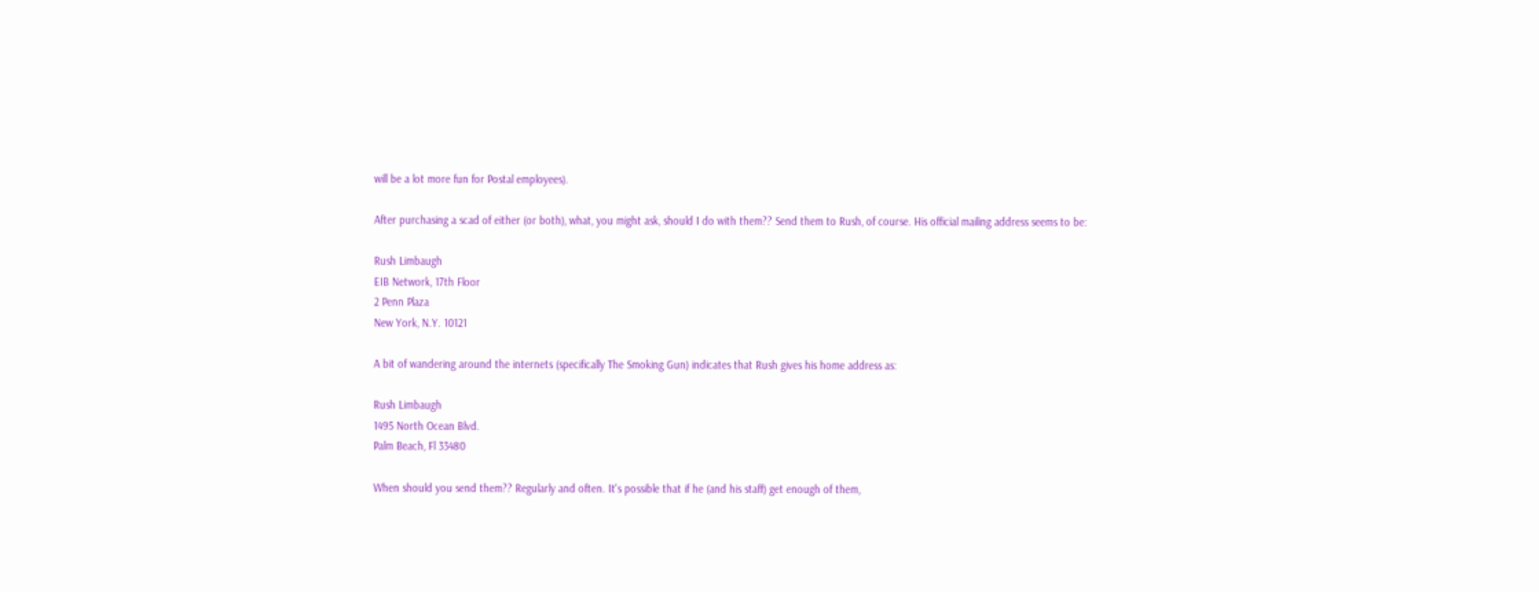will be a lot more fun for Postal employees).

After purchasing a scad of either (or both), what, you might ask, should I do with them?? Send them to Rush, of course. His official mailing address seems to be:

Rush Limbaugh
EIB Network, 17th Floor
2 Penn Plaza
New York, N.Y. 10121

A bit of wandering around the internets (specifically The Smoking Gun) indicates that Rush gives his home address as:

Rush Limbaugh
1495 North Ocean Blvd.
Palm Beach, Fl 33480

When should you send them?? Regularly and often. It's possible that if he (and his staff) get enough of them,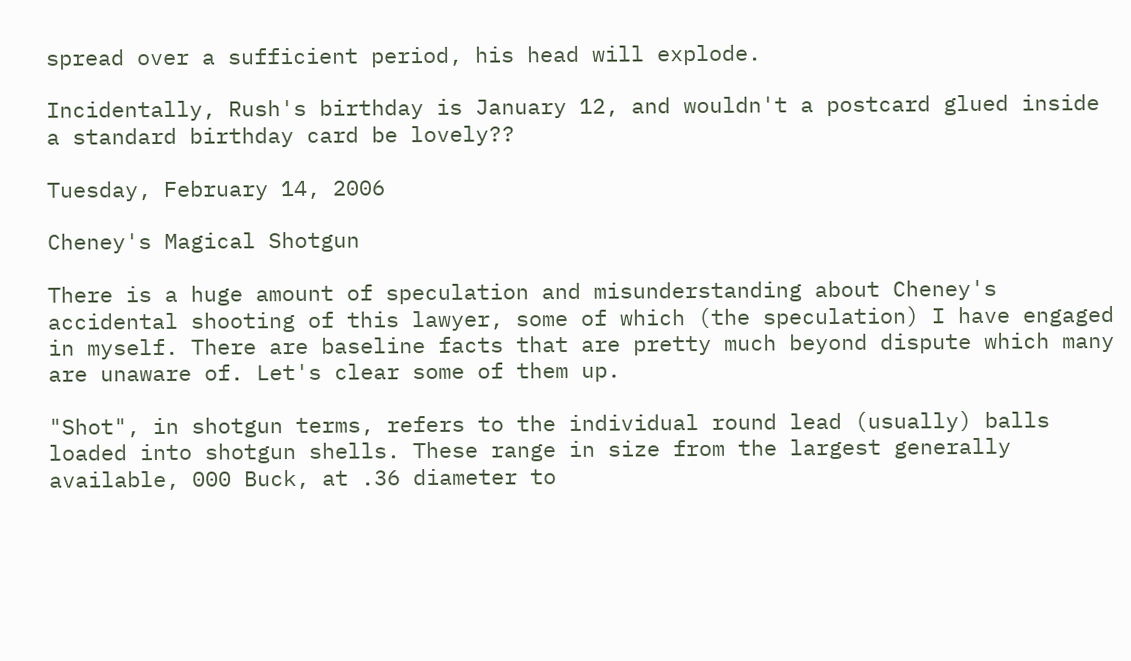spread over a sufficient period, his head will explode.

Incidentally, Rush's birthday is January 12, and wouldn't a postcard glued inside a standard birthday card be lovely??

Tuesday, February 14, 2006

Cheney's Magical Shotgun

There is a huge amount of speculation and misunderstanding about Cheney's accidental shooting of this lawyer, some of which (the speculation) I have engaged in myself. There are baseline facts that are pretty much beyond dispute which many are unaware of. Let's clear some of them up.

"Shot", in shotgun terms, refers to the individual round lead (usually) balls loaded into shotgun shells. These range in size from the largest generally available, 000 Buck, at .36 diameter to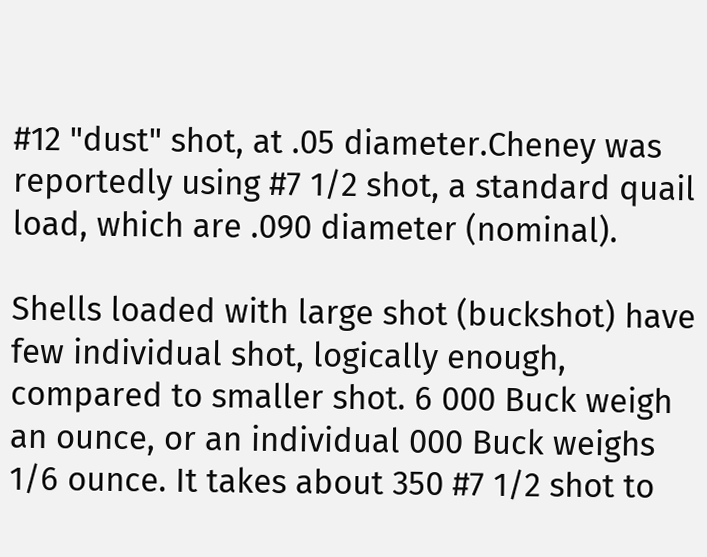#12 "dust" shot, at .05 diameter.Cheney was reportedly using #7 1/2 shot, a standard quail load, which are .090 diameter (nominal).

Shells loaded with large shot (buckshot) have few individual shot, logically enough, compared to smaller shot. 6 000 Buck weigh an ounce, or an individual 000 Buck weighs 1/6 ounce. It takes about 350 #7 1/2 shot to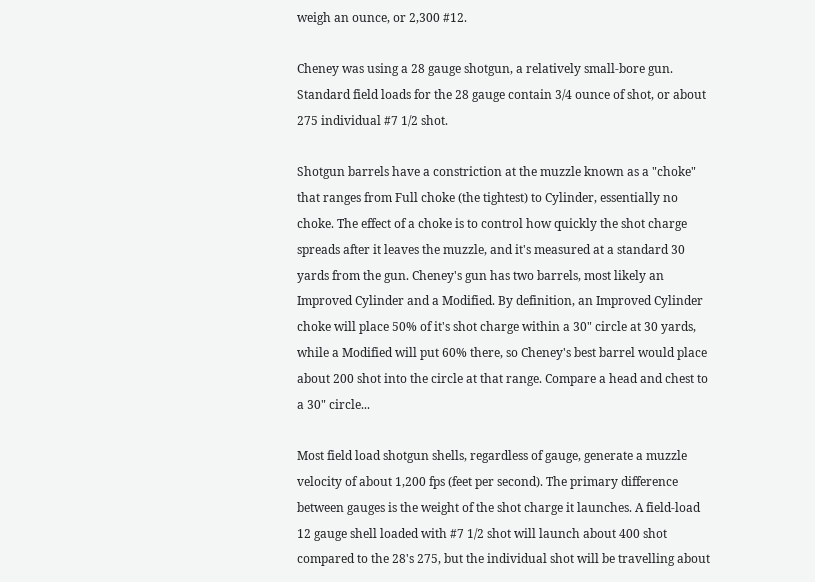weigh an ounce, or 2,300 #12.

Cheney was using a 28 gauge shotgun, a relatively small-bore gun. Standard field loads for the 28 gauge contain 3/4 ounce of shot, or about 275 individual #7 1/2 shot.

Shotgun barrels have a constriction at the muzzle known as a "choke" that ranges from Full choke (the tightest) to Cylinder, essentially no choke. The effect of a choke is to control how quickly the shot charge spreads after it leaves the muzzle, and it's measured at a standard 30 yards from the gun. Cheney's gun has two barrels, most likely an Improved Cylinder and a Modified. By definition, an Improved Cylinder choke will place 50% of it's shot charge within a 30" circle at 30 yards, while a Modified will put 60% there, so Cheney's best barrel would place about 200 shot into the circle at that range. Compare a head and chest to a 30" circle...

Most field load shotgun shells, regardless of gauge, generate a muzzle velocity of about 1,200 fps (feet per second). The primary difference between gauges is the weight of the shot charge it launches. A field-load 12 gauge shell loaded with #7 1/2 shot will launch about 400 shot compared to the 28's 275, but the individual shot will be travelling about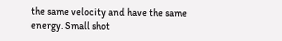the same velocity and have the same energy. Small shot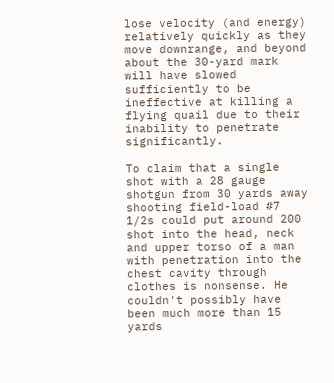lose velocity (and energy) relatively quickly as they move downrange, and beyond about the 30-yard mark will have slowed sufficiently to be ineffective at killing a flying quail due to their inability to penetrate significantly.

To claim that a single shot with a 28 gauge shotgun from 30 yards away shooting field-load #7 1/2s could put around 200 shot into the head, neck and upper torso of a man with penetration into the chest cavity through clothes is nonsense. He couldn't possibly have been much more than 15 yards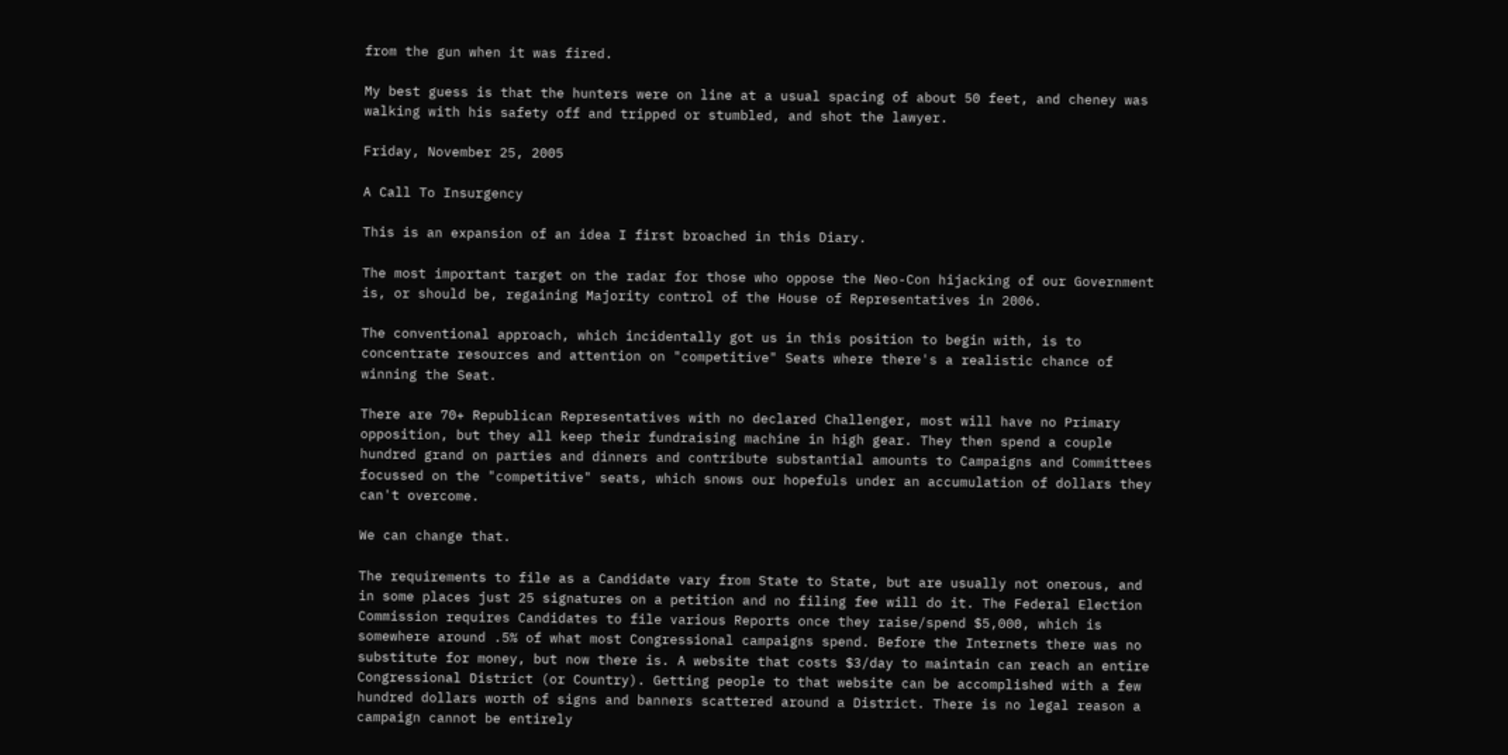from the gun when it was fired.

My best guess is that the hunters were on line at a usual spacing of about 50 feet, and cheney was walking with his safety off and tripped or stumbled, and shot the lawyer.

Friday, November 25, 2005

A Call To Insurgency

This is an expansion of an idea I first broached in this Diary.

The most important target on the radar for those who oppose the Neo-Con hijacking of our Government is, or should be, regaining Majority control of the House of Representatives in 2006.

The conventional approach, which incidentally got us in this position to begin with, is to concentrate resources and attention on "competitive" Seats where there's a realistic chance of winning the Seat.

There are 70+ Republican Representatives with no declared Challenger, most will have no Primary opposition, but they all keep their fundraising machine in high gear. They then spend a couple hundred grand on parties and dinners and contribute substantial amounts to Campaigns and Committees focussed on the "competitive" seats, which snows our hopefuls under an accumulation of dollars they can't overcome.

We can change that.

The requirements to file as a Candidate vary from State to State, but are usually not onerous, and in some places just 25 signatures on a petition and no filing fee will do it. The Federal Election Commission requires Candidates to file various Reports once they raise/spend $5,000, which is somewhere around .5% of what most Congressional campaigns spend. Before the Internets there was no substitute for money, but now there is. A website that costs $3/day to maintain can reach an entire Congressional District (or Country). Getting people to that website can be accomplished with a few hundred dollars worth of signs and banners scattered around a District. There is no legal reason a campaign cannot be entirely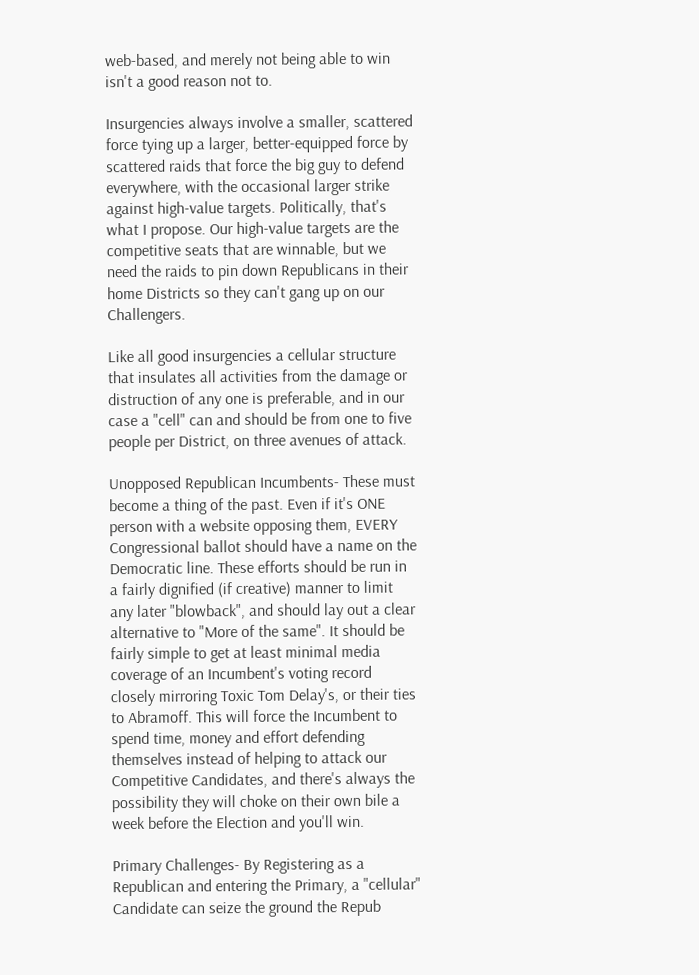web-based, and merely not being able to win isn't a good reason not to.

Insurgencies always involve a smaller, scattered force tying up a larger, better-equipped force by scattered raids that force the big guy to defend everywhere, with the occasional larger strike against high-value targets. Politically, that's what I propose. Our high-value targets are the competitive seats that are winnable, but we need the raids to pin down Republicans in their home Districts so they can't gang up on our Challengers.

Like all good insurgencies a cellular structure that insulates all activities from the damage or distruction of any one is preferable, and in our case a "cell" can and should be from one to five people per District, on three avenues of attack.

Unopposed Republican Incumbents- These must become a thing of the past. Even if it's ONE person with a website opposing them, EVERY Congressional ballot should have a name on the Democratic line. These efforts should be run in a fairly dignified (if creative) manner to limit any later "blowback", and should lay out a clear alternative to "More of the same". It should be fairly simple to get at least minimal media coverage of an Incumbent's voting record closely mirroring Toxic Tom Delay's, or their ties to Abramoff. This will force the Incumbent to spend time, money and effort defending themselves instead of helping to attack our Competitive Candidates, and there's always the possibility they will choke on their own bile a week before the Election and you'll win.

Primary Challenges- By Registering as a Republican and entering the Primary, a "cellular" Candidate can seize the ground the Repub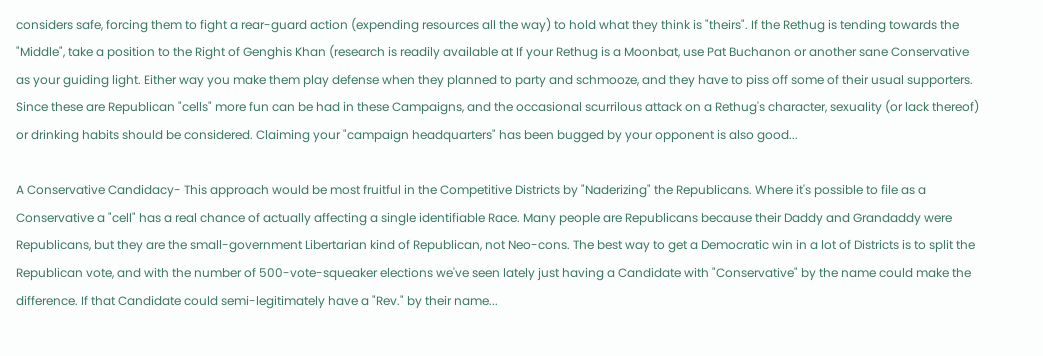considers safe, forcing them to fight a rear-guard action (expending resources all the way) to hold what they think is "theirs". If the Rethug is tending towards the "Middle", take a position to the Right of Genghis Khan (research is readily available at If your Rethug is a Moonbat, use Pat Buchanon or another sane Conservative as your guiding light. Either way you make them play defense when they planned to party and schmooze, and they have to piss off some of their usual supporters. Since these are Republican "cells" more fun can be had in these Campaigns, and the occasional scurrilous attack on a Rethug's character, sexuality (or lack thereof) or drinking habits should be considered. Claiming your "campaign headquarters" has been bugged by your opponent is also good...

A Conservative Candidacy- This approach would be most fruitful in the Competitive Districts by "Naderizing" the Republicans. Where it's possible to file as a Conservative a "cell" has a real chance of actually affecting a single identifiable Race. Many people are Republicans because their Daddy and Grandaddy were Republicans, but they are the small-government Libertarian kind of Republican, not Neo-cons. The best way to get a Democratic win in a lot of Districts is to split the Republican vote, and with the number of 500-vote-squeaker elections we've seen lately just having a Candidate with "Conservative" by the name could make the difference. If that Candidate could semi-legitimately have a "Rev." by their name...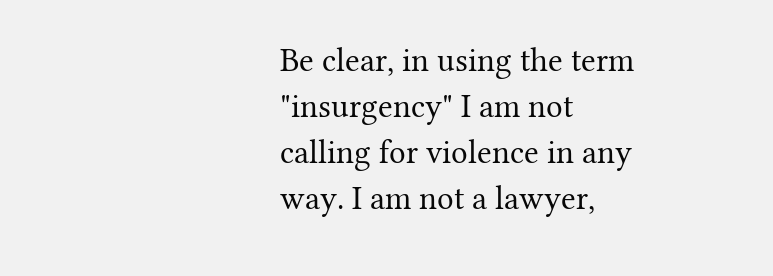Be clear, in using the term "insurgency" I am not calling for violence in any way. I am not a lawyer,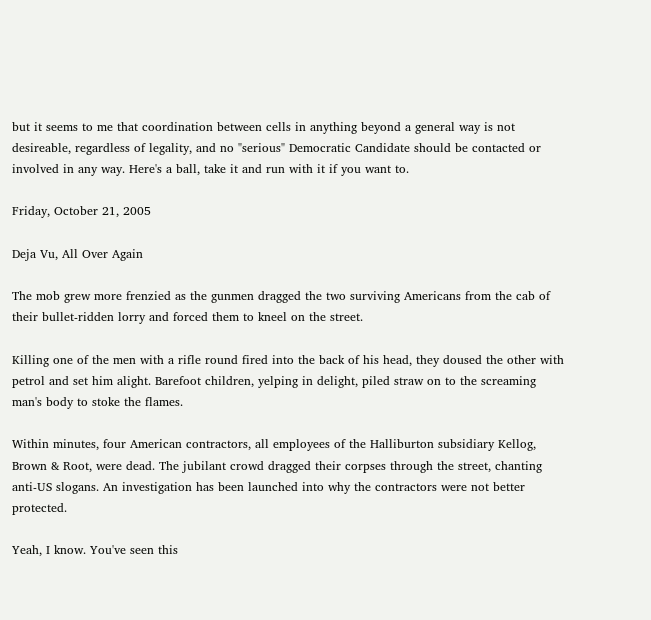but it seems to me that coordination between cells in anything beyond a general way is not desireable, regardless of legality, and no "serious" Democratic Candidate should be contacted or involved in any way. Here's a ball, take it and run with it if you want to.

Friday, October 21, 2005

Deja Vu, All Over Again

The mob grew more frenzied as the gunmen dragged the two surviving Americans from the cab of their bullet-ridden lorry and forced them to kneel on the street.

Killing one of the men with a rifle round fired into the back of his head, they doused the other with petrol and set him alight. Barefoot children, yelping in delight, piled straw on to the screaming man's body to stoke the flames.

Within minutes, four American contractors, all employees of the Halliburton subsidiary Kellog, Brown & Root, were dead. The jubilant crowd dragged their corpses through the street, chanting anti-US slogans. An investigation has been launched into why the contractors were not better protected.

Yeah, I know. You've seen this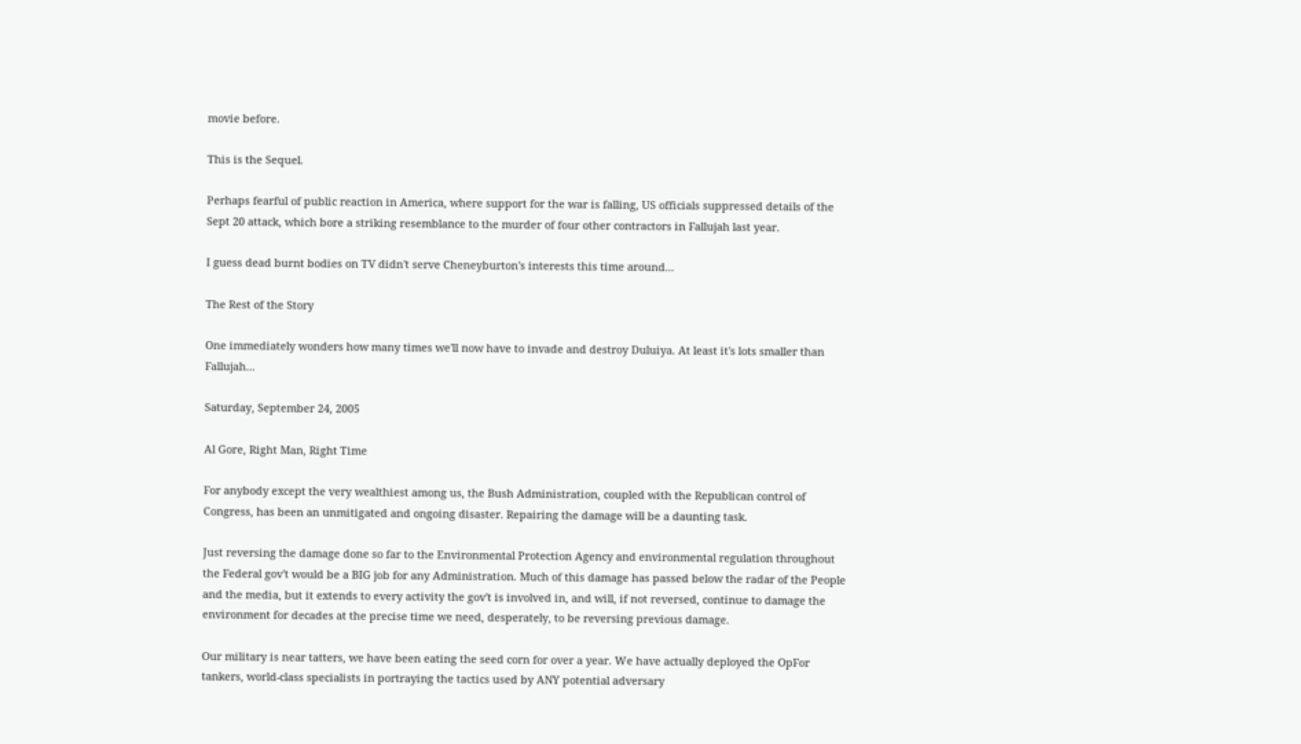movie before.

This is the Sequel.

Perhaps fearful of public reaction in America, where support for the war is falling, US officials suppressed details of the Sept 20 attack, which bore a striking resemblance to the murder of four other contractors in Fallujah last year.

I guess dead burnt bodies on TV didn't serve Cheneyburton's interests this time around...

The Rest of the Story

One immediately wonders how many times we'll now have to invade and destroy Duluiya. At least it's lots smaller than Fallujah...

Saturday, September 24, 2005

Al Gore, Right Man, Right Time

For anybody except the very wealthiest among us, the Bush Administration, coupled with the Republican control of Congress, has been an unmitigated and ongoing disaster. Repairing the damage will be a daunting task.

Just reversing the damage done so far to the Environmental Protection Agency and environmental regulation throughout the Federal gov't would be a BIG job for any Administration. Much of this damage has passed below the radar of the People and the media, but it extends to every activity the gov't is involved in, and will, if not reversed, continue to damage the environment for decades at the precise time we need, desperately, to be reversing previous damage.

Our military is near tatters, we have been eating the seed corn for over a year. We have actually deployed the OpFor tankers, world-class specialists in portraying the tactics used by ANY potential adversary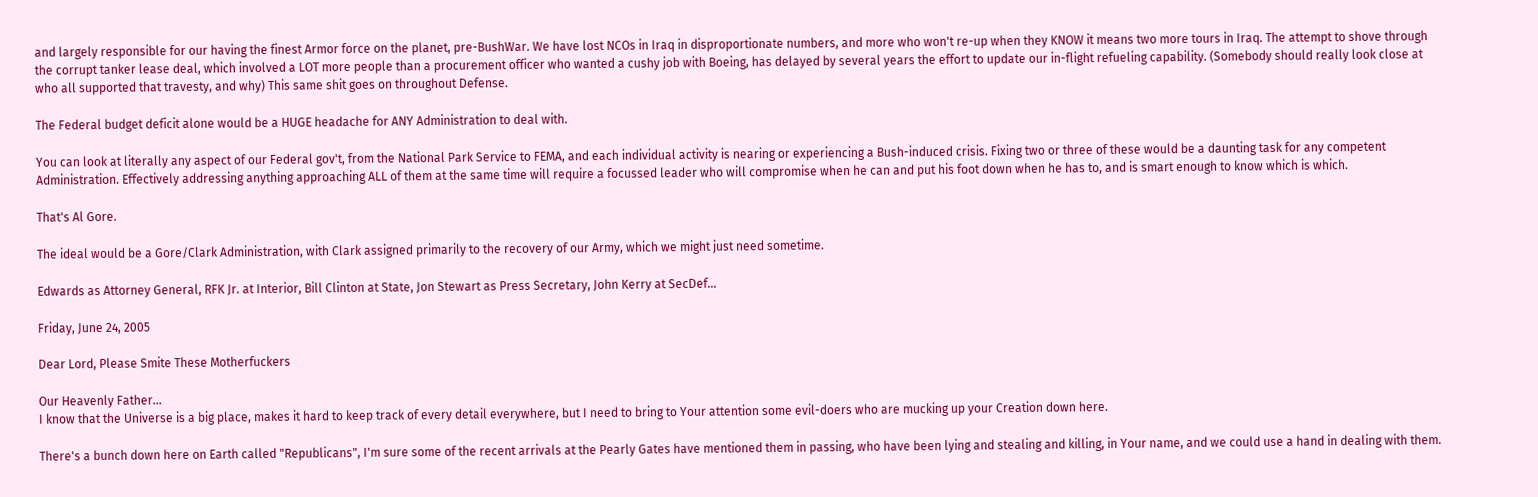and largely responsible for our having the finest Armor force on the planet, pre-BushWar. We have lost NCOs in Iraq in disproportionate numbers, and more who won't re-up when they KNOW it means two more tours in Iraq. The attempt to shove through the corrupt tanker lease deal, which involved a LOT more people than a procurement officer who wanted a cushy job with Boeing, has delayed by several years the effort to update our in-flight refueling capability. (Somebody should really look close at who all supported that travesty, and why) This same shit goes on throughout Defense.

The Federal budget deficit alone would be a HUGE headache for ANY Administration to deal with.

You can look at literally any aspect of our Federal gov't, from the National Park Service to FEMA, and each individual activity is nearing or experiencing a Bush-induced crisis. Fixing two or three of these would be a daunting task for any competent Administration. Effectively addressing anything approaching ALL of them at the same time will require a focussed leader who will compromise when he can and put his foot down when he has to, and is smart enough to know which is which.

That's Al Gore.

The ideal would be a Gore/Clark Administration, with Clark assigned primarily to the recovery of our Army, which we might just need sometime.

Edwards as Attorney General, RFK Jr. at Interior, Bill Clinton at State, Jon Stewart as Press Secretary, John Kerry at SecDef...

Friday, June 24, 2005

Dear Lord, Please Smite These Motherfuckers

Our Heavenly Father...
I know that the Universe is a big place, makes it hard to keep track of every detail everywhere, but I need to bring to Your attention some evil-doers who are mucking up your Creation down here.

There's a bunch down here on Earth called "Republicans", I'm sure some of the recent arrivals at the Pearly Gates have mentioned them in passing, who have been lying and stealing and killing, in Your name, and we could use a hand in dealing with them.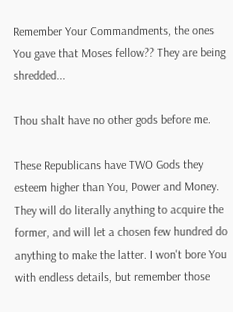Remember Your Commandments, the ones You gave that Moses fellow?? They are being shredded...

Thou shalt have no other gods before me.

These Republicans have TWO Gods they esteem higher than You, Power and Money. They will do literally anything to acquire the former, and will let a chosen few hundred do anything to make the latter. I won't bore You with endless details, but remember those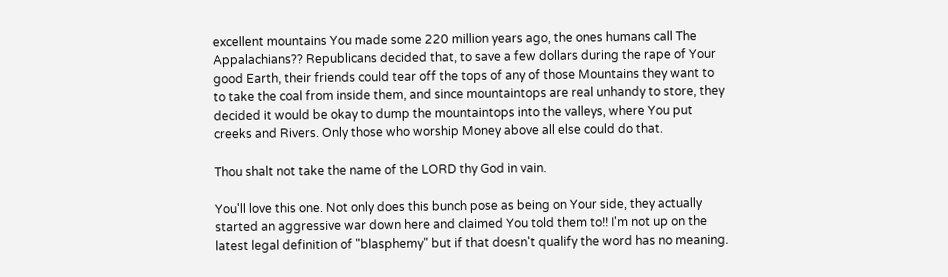excellent mountains You made some 220 million years ago, the ones humans call The Appalachians?? Republicans decided that, to save a few dollars during the rape of Your good Earth, their friends could tear off the tops of any of those Mountains they want to to take the coal from inside them, and since mountaintops are real unhandy to store, they decided it would be okay to dump the mountaintops into the valleys, where You put creeks and Rivers. Only those who worship Money above all else could do that.

Thou shalt not take the name of the LORD thy God in vain.

You'll love this one. Not only does this bunch pose as being on Your side, they actually started an aggressive war down here and claimed You told them to!! I'm not up on the latest legal definition of "blasphemy" but if that doesn't qualify the word has no meaning.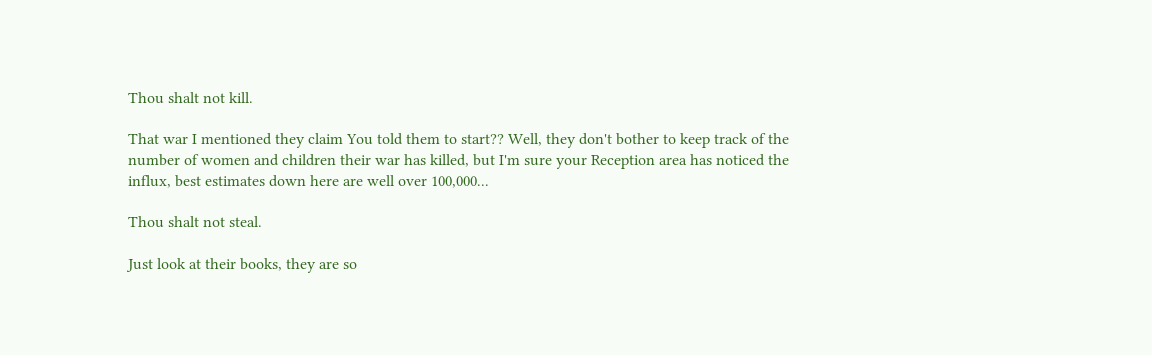Thou shalt not kill.

That war I mentioned they claim You told them to start?? Well, they don't bother to keep track of the number of women and children their war has killed, but I'm sure your Reception area has noticed the influx, best estimates down here are well over 100,000...

Thou shalt not steal.

Just look at their books, they are so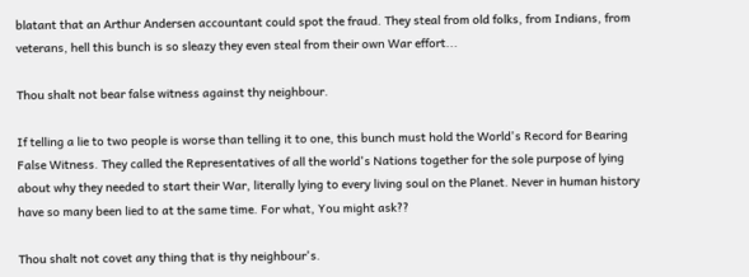blatant that an Arthur Andersen accountant could spot the fraud. They steal from old folks, from Indians, from veterans, hell this bunch is so sleazy they even steal from their own War effort...

Thou shalt not bear false witness against thy neighbour.

If telling a lie to two people is worse than telling it to one, this bunch must hold the World's Record for Bearing False Witness. They called the Representatives of all the world's Nations together for the sole purpose of lying about why they needed to start their War, literally lying to every living soul on the Planet. Never in human history have so many been lied to at the same time. For what, You might ask??

Thou shalt not covet any thing that is thy neighbour's.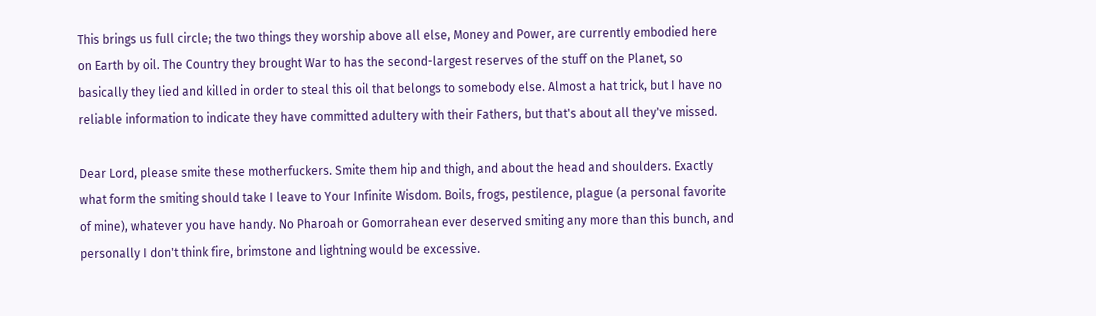This brings us full circle; the two things they worship above all else, Money and Power, are currently embodied here on Earth by oil. The Country they brought War to has the second-largest reserves of the stuff on the Planet, so basically they lied and killed in order to steal this oil that belongs to somebody else. Almost a hat trick, but I have no reliable information to indicate they have committed adultery with their Fathers, but that's about all they've missed.

Dear Lord, please smite these motherfuckers. Smite them hip and thigh, and about the head and shoulders. Exactly what form the smiting should take I leave to Your Infinite Wisdom. Boils, frogs, pestilence, plague (a personal favorite of mine), whatever you have handy. No Pharoah or Gomorrahean ever deserved smiting any more than this bunch, and personally I don't think fire, brimstone and lightning would be excessive.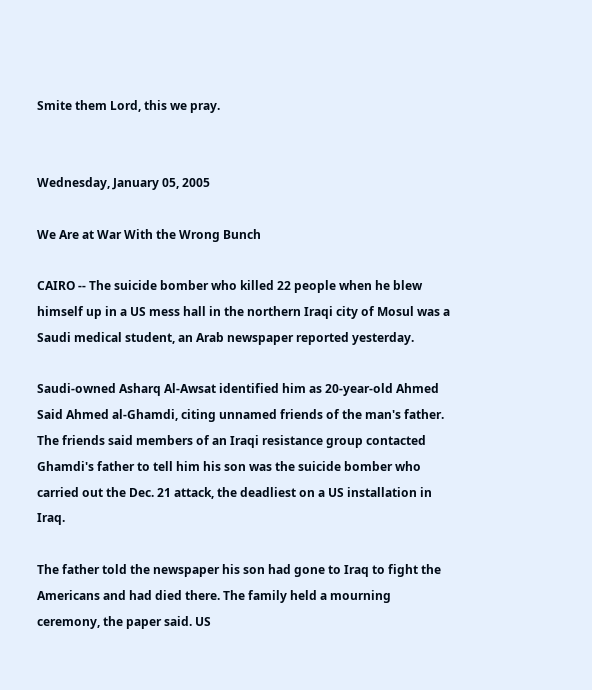Smite them Lord, this we pray.


Wednesday, January 05, 2005

We Are at War With the Wrong Bunch

CAIRO -- The suicide bomber who killed 22 people when he blew himself up in a US mess hall in the northern Iraqi city of Mosul was a Saudi medical student, an Arab newspaper reported yesterday.

Saudi-owned Asharq Al-Awsat identified him as 20-year-old Ahmed Said Ahmed al-Ghamdi, citing unnamed friends of the man's father. The friends said members of an Iraqi resistance group contacted Ghamdi's father to tell him his son was the suicide bomber who carried out the Dec. 21 attack, the deadliest on a US installation in Iraq.

The father told the newspaper his son had gone to Iraq to fight the Americans and had died there. The family held a mourning ceremony, the paper said. US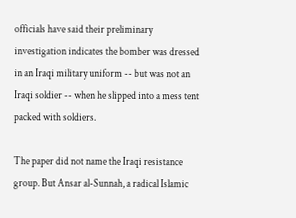officials have said their preliminary investigation indicates the bomber was dressed in an Iraqi military uniform -- but was not an Iraqi soldier -- when he slipped into a mess tent packed with soldiers.

The paper did not name the Iraqi resistance group. But Ansar al-Sunnah, a radical Islamic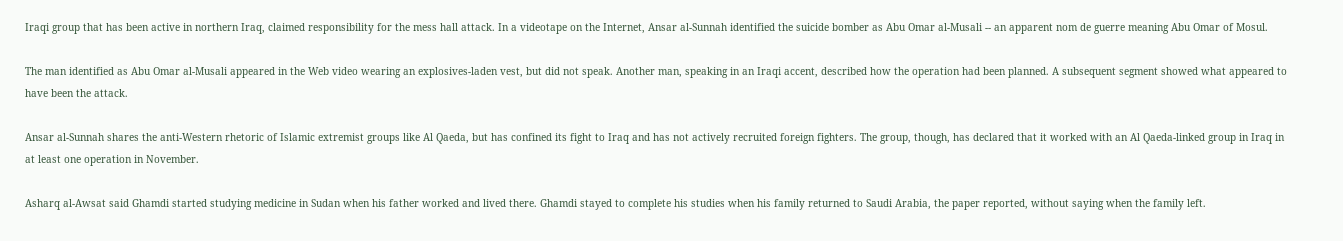Iraqi group that has been active in northern Iraq, claimed responsibility for the mess hall attack. In a videotape on the Internet, Ansar al-Sunnah identified the suicide bomber as Abu Omar al-Musali -- an apparent nom de guerre meaning Abu Omar of Mosul.

The man identified as Abu Omar al-Musali appeared in the Web video wearing an explosives-laden vest, but did not speak. Another man, speaking in an Iraqi accent, described how the operation had been planned. A subsequent segment showed what appeared to have been the attack.

Ansar al-Sunnah shares the anti-Western rhetoric of Islamic extremist groups like Al Qaeda, but has confined its fight to Iraq and has not actively recruited foreign fighters. The group, though, has declared that it worked with an Al Qaeda-linked group in Iraq in at least one operation in November.

Asharq al-Awsat said Ghamdi started studying medicine in Sudan when his father worked and lived there. Ghamdi stayed to complete his studies when his family returned to Saudi Arabia, the paper reported, without saying when the family left.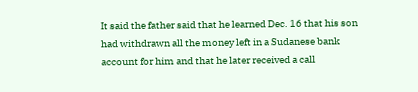It said the father said that he learned Dec. 16 that his son had withdrawn all the money left in a Sudanese bank account for him and that he later received a call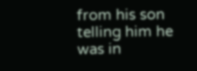from his son telling him he was in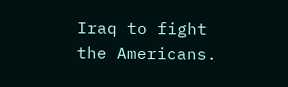Iraq to fight the Americans.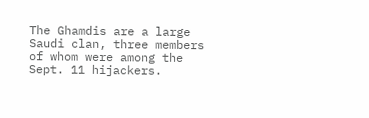The Ghamdis are a large Saudi clan, three members of whom were among the Sept. 11 hijackers.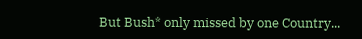But Bush* only missed by one Country...